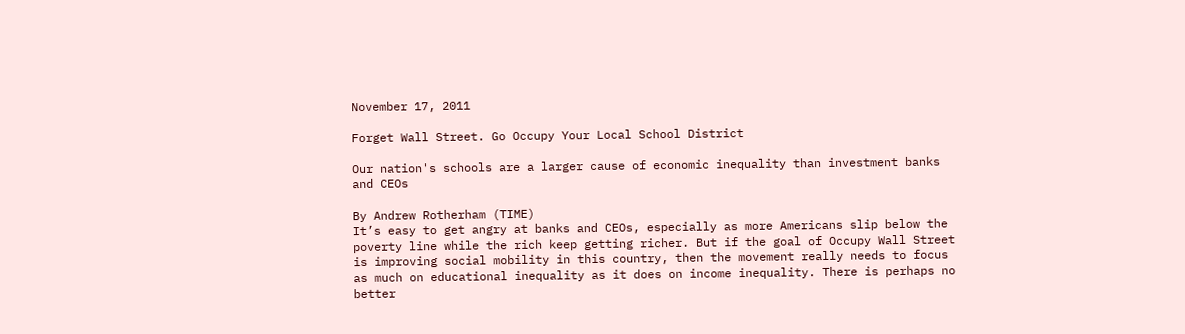November 17, 2011

Forget Wall Street. Go Occupy Your Local School District

Our nation's schools are a larger cause of economic inequality than investment banks and CEOs

By Andrew Rotherham (TIME)
It’s easy to get angry at banks and CEOs, especially as more Americans slip below the poverty line while the rich keep getting richer. But if the goal of Occupy Wall Street is improving social mobility in this country, then the movement really needs to focus as much on educational inequality as it does on income inequality. There is perhaps no better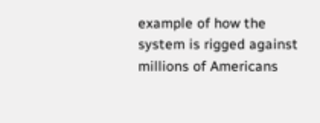example of how the system is rigged against millions of Americans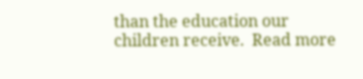than the education our children receive.  Read more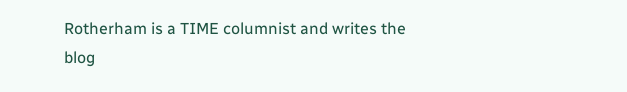Rotherham is a TIME columnist and writes the blog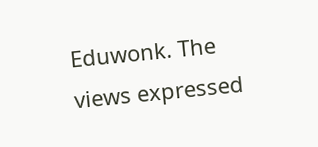Eduwonk. The views expressed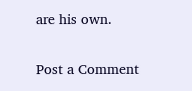are his own.


Post a Comment